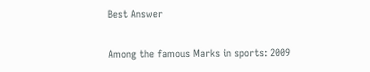Best Answer

Among the famous Marks in sports: 2009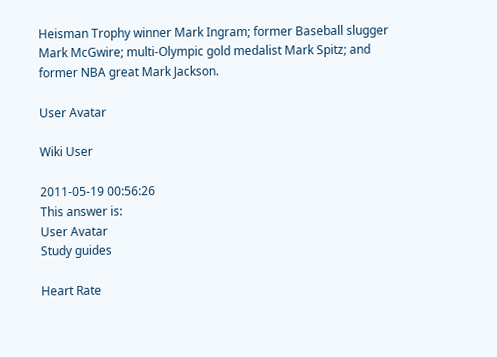Heisman Trophy winner Mark Ingram; former Baseball slugger Mark McGwire; multi-Olympic gold medalist Mark Spitz; and former NBA great Mark Jackson.

User Avatar

Wiki User

2011-05-19 00:56:26
This answer is:
User Avatar
Study guides

Heart Rate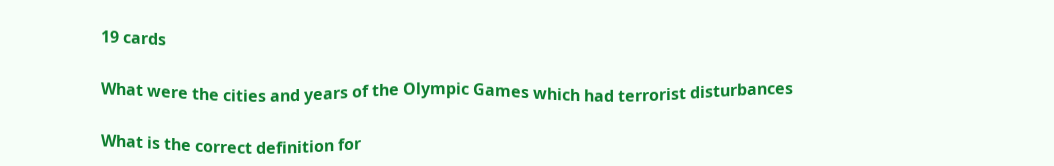19 cards

What were the cities and years of the Olympic Games which had terrorist disturbances

What is the correct definition for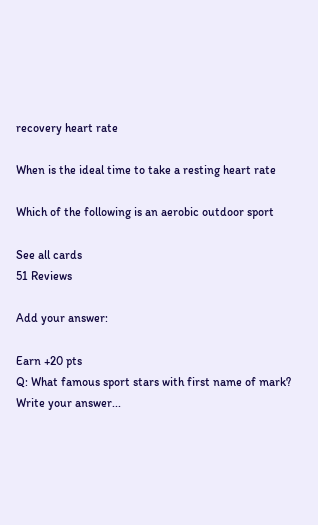recovery heart rate

When is the ideal time to take a resting heart rate

Which of the following is an aerobic outdoor sport

See all cards
51 Reviews

Add your answer:

Earn +20 pts
Q: What famous sport stars with first name of mark?
Write your answer...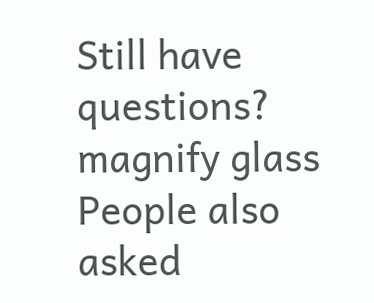Still have questions?
magnify glass
People also asked